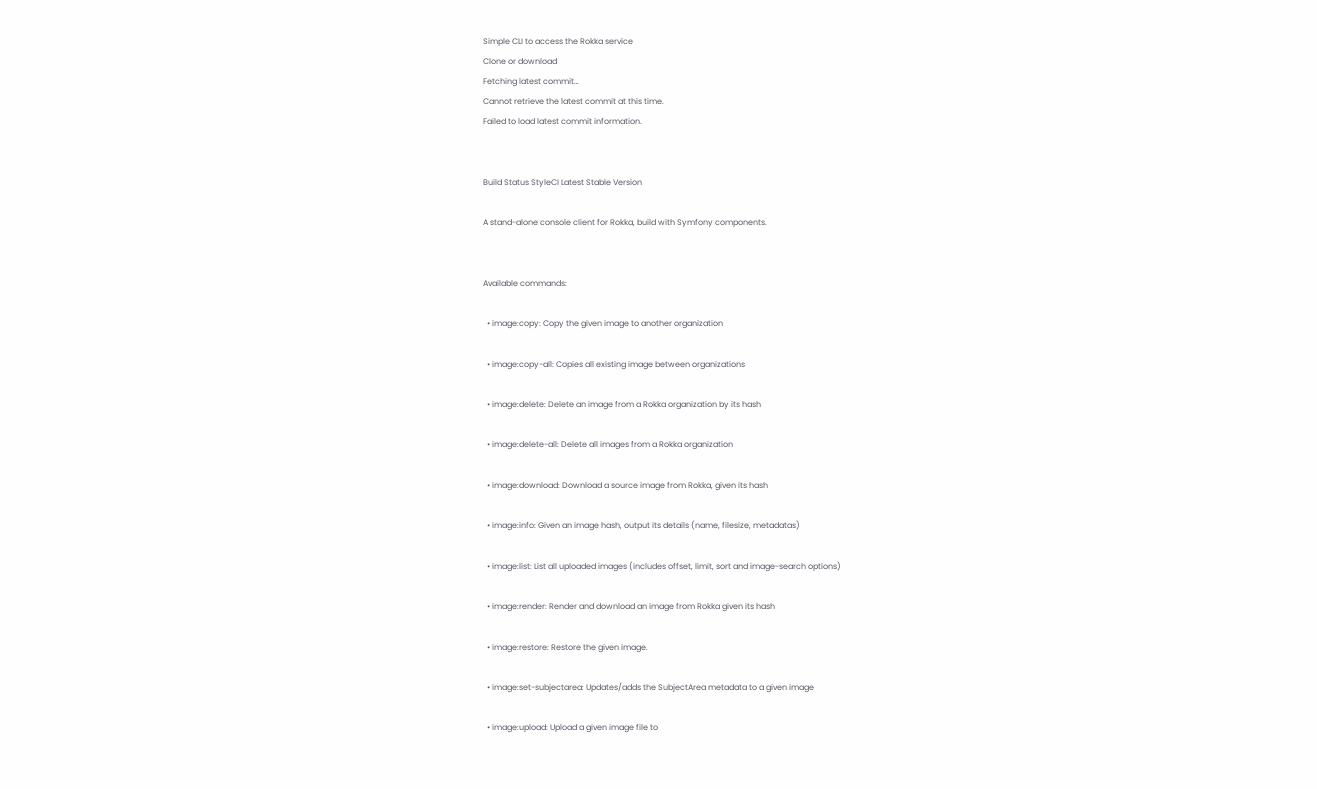Simple CLI to access the Rokka service
Clone or download
Fetching latest commit…
Cannot retrieve the latest commit at this time.
Failed to load latest commit information.


Build Status StyleCI Latest Stable Version

A stand-alone console client for Rokka, build with Symfony components.


Available commands:

  • image:copy: Copy the given image to another organization

  • image:copy-all: Copies all existing image between organizations

  • image:delete: Delete an image from a Rokka organization by its hash

  • image:delete-all: Delete all images from a Rokka organization

  • image:download: Download a source image from Rokka, given its hash

  • image:info: Given an image hash, output its details (name, filesize, metadatas)

  • image:list: List all uploaded images (includes offset, limit, sort and image-search options)

  • image:render: Render and download an image from Rokka given its hash

  • image:restore: Restore the given image.

  • image:set-subjectarea: Updates/adds the SubjectArea metadata to a given image

  • image:upload: Upload a given image file to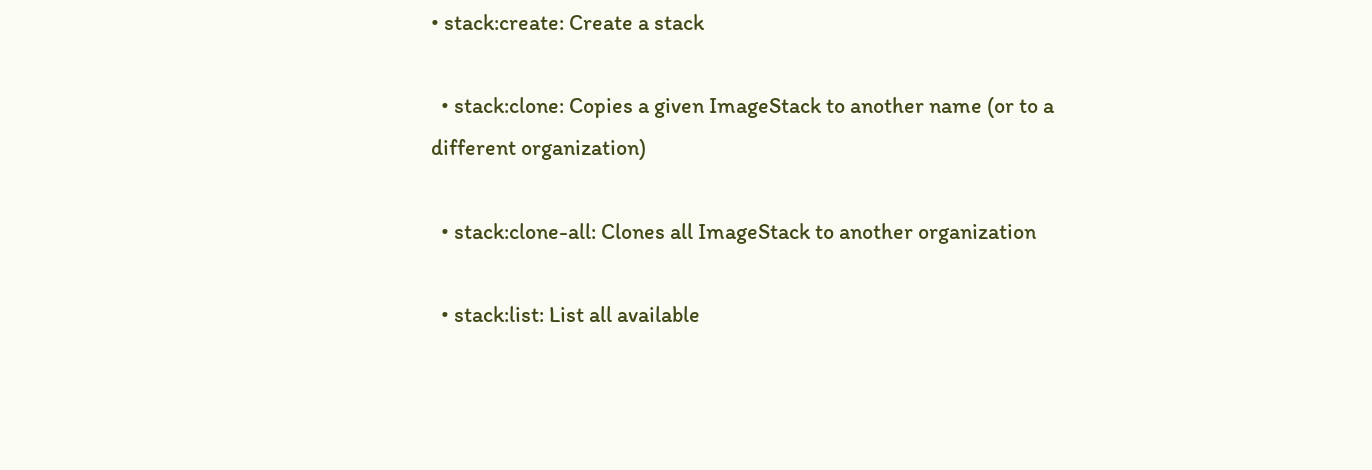• stack:create: Create a stack

  • stack:clone: Copies a given ImageStack to another name (or to a different organization)

  • stack:clone-all: Clones all ImageStack to another organization

  • stack:list: List all available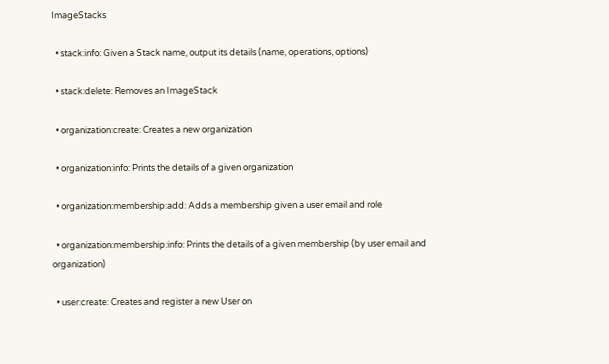ImageStacks

  • stack:info: Given a Stack name, output its details (name, operations, options)

  • stack:delete: Removes an ImageStack

  • organization:create: Creates a new organization

  • organization:info: Prints the details of a given organization

  • organization:membership:add: Adds a membership given a user email and role

  • organization:membership:info: Prints the details of a given membership (by user email and organization)

  • user:create: Creates and register a new User on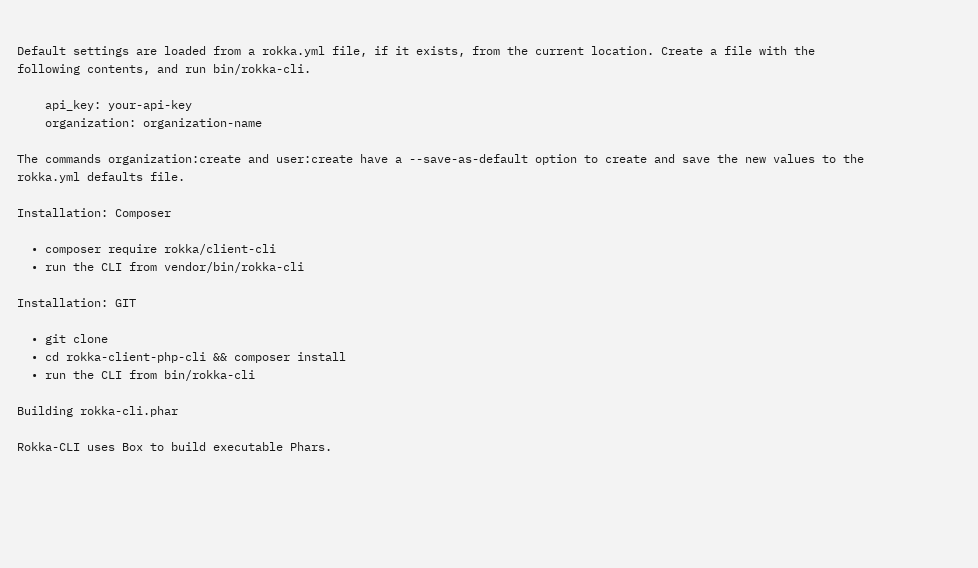Default settings are loaded from a rokka.yml file, if it exists, from the current location. Create a file with the following contents, and run bin/rokka-cli.

    api_key: your-api-key
    organization: organization-name

The commands organization:create and user:create have a --save-as-default option to create and save the new values to the rokka.yml defaults file.

Installation: Composer

  • composer require rokka/client-cli
  • run the CLI from vendor/bin/rokka-cli

Installation: GIT

  • git clone
  • cd rokka-client-php-cli && composer install
  • run the CLI from bin/rokka-cli

Building rokka-cli.phar

Rokka-CLI uses Box to build executable Phars.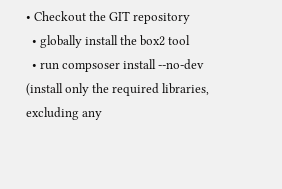• Checkout the GIT repository
  • globally install the box2 tool
  • run compsoser install --no-dev (install only the required libraries, excluding any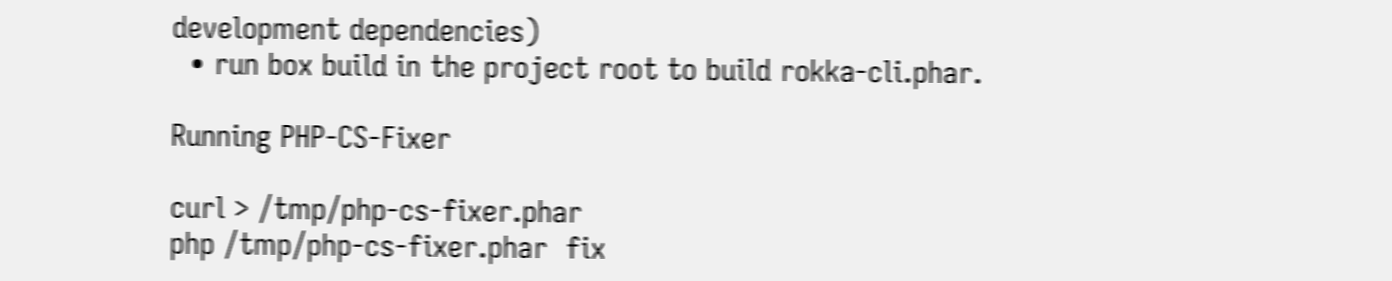development dependencies)
  • run box build in the project root to build rokka-cli.phar.

Running PHP-CS-Fixer

curl > /tmp/php-cs-fixer.phar
php /tmp/php-cs-fixer.phar  fix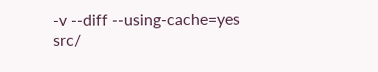-v --diff --using-cache=yes src/